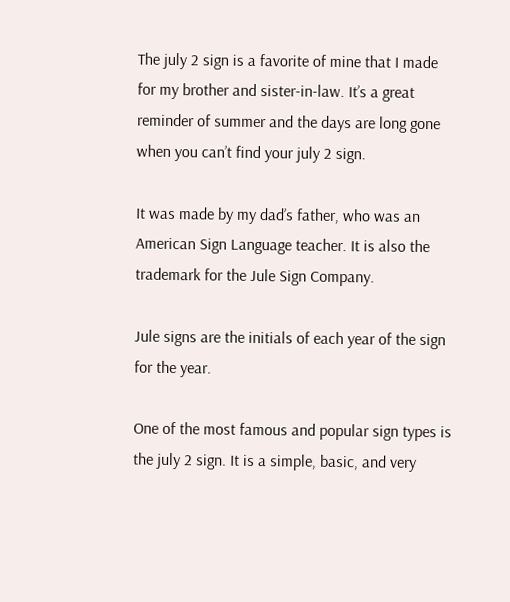The july 2 sign is a favorite of mine that I made for my brother and sister-in-law. It’s a great reminder of summer and the days are long gone when you can’t find your july 2 sign.

It was made by my dad’s father, who was an American Sign Language teacher. It is also the trademark for the Jule Sign Company.

Jule signs are the initials of each year of the sign for the year.

One of the most famous and popular sign types is the july 2 sign. It is a simple, basic, and very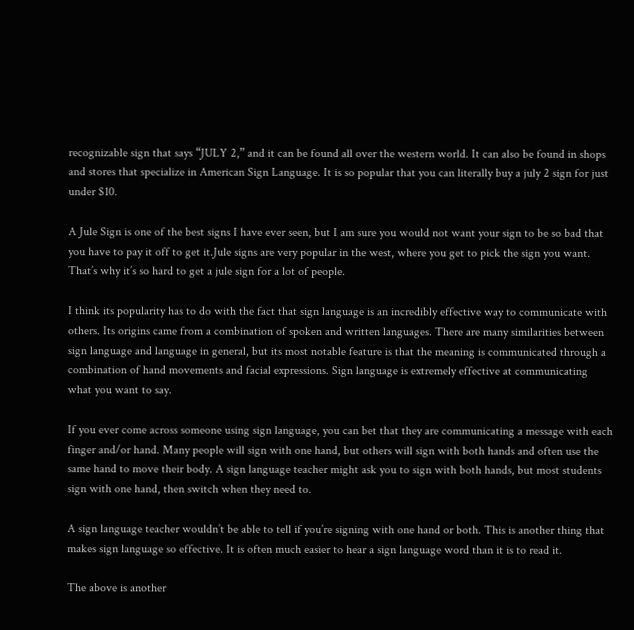recognizable sign that says “JULY 2,” and it can be found all over the western world. It can also be found in shops and stores that specialize in American Sign Language. It is so popular that you can literally buy a july 2 sign for just under $10.

A Jule Sign is one of the best signs I have ever seen, but I am sure you would not want your sign to be so bad that you have to pay it off to get it.Jule signs are very popular in the west, where you get to pick the sign you want. That’s why it’s so hard to get a jule sign for a lot of people.

I think its popularity has to do with the fact that sign language is an incredibly effective way to communicate with others. Its origins came from a combination of spoken and written languages. There are many similarities between sign language and language in general, but its most notable feature is that the meaning is communicated through a combination of hand movements and facial expressions. Sign language is extremely effective at communicating what you want to say.

If you ever come across someone using sign language, you can bet that they are communicating a message with each finger and/or hand. Many people will sign with one hand, but others will sign with both hands and often use the same hand to move their body. A sign language teacher might ask you to sign with both hands, but most students sign with one hand, then switch when they need to.

A sign language teacher wouldn’t be able to tell if you’re signing with one hand or both. This is another thing that makes sign language so effective. It is often much easier to hear a sign language word than it is to read it.

The above is another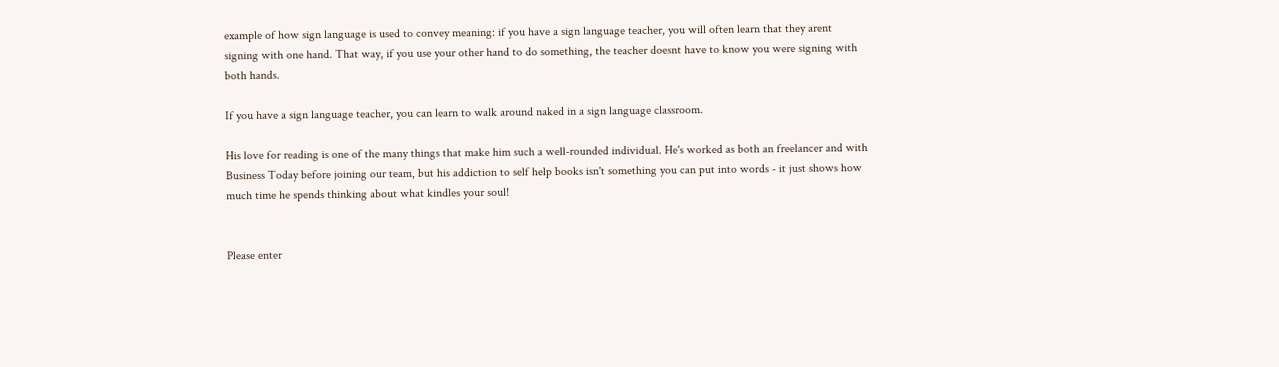example of how sign language is used to convey meaning: if you have a sign language teacher, you will often learn that they arent signing with one hand. That way, if you use your other hand to do something, the teacher doesnt have to know you were signing with both hands.

If you have a sign language teacher, you can learn to walk around naked in a sign language classroom.

His love for reading is one of the many things that make him such a well-rounded individual. He's worked as both an freelancer and with Business Today before joining our team, but his addiction to self help books isn't something you can put into words - it just shows how much time he spends thinking about what kindles your soul!


Please enter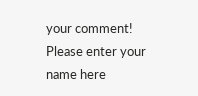your comment!
Please enter your name here